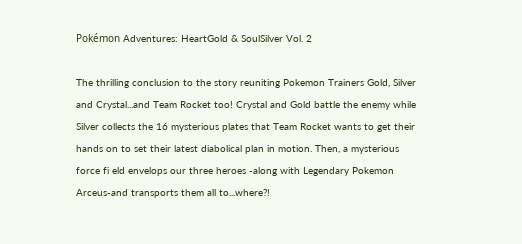Pokémon Adventures: HeartGold & SoulSilver Vol. 2

The thrilling conclusion to the story reuniting Pokemon Trainers Gold, Silver and Crystal...and Team Rocket too! Crystal and Gold battle the enemy while Silver collects the 16 mysterious plates that Team Rocket wants to get their hands on to set their latest diabolical plan in motion. Then, a mysterious force fi eld envelops our three heroes -along with Legendary Pokemon Arceus-and transports them all to...where?!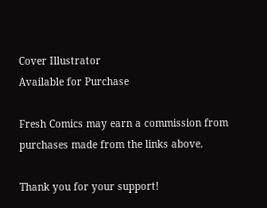Cover Illustrator
Available for Purchase

Fresh Comics may earn a commission from purchases made from the links above.

Thank you for your support!